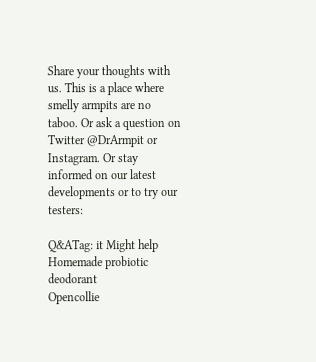Share your thoughts with us. This is a place where smelly armpits are no taboo. Or ask a question on Twitter @DrArmpit or Instagram. Or stay informed on our latest developments or to try our testers:

Q&ATag: it Might help
Homemade probiotic deodorant
Opencollie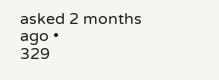asked 2 months ago •
329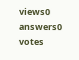views0 answers0 votes